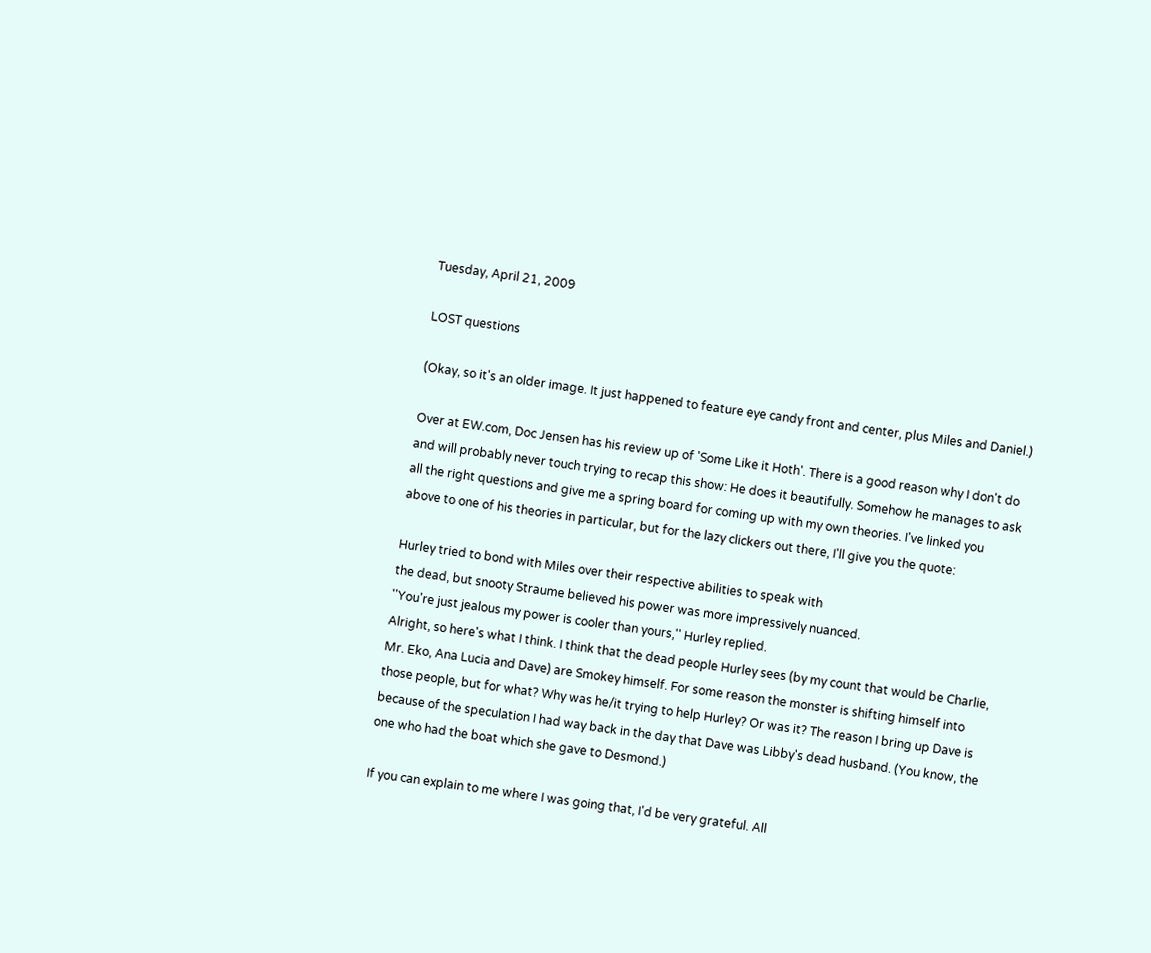Tuesday, April 21, 2009

LOST questions

(Okay, so it's an older image. It just happened to feature eye candy front and center, plus Miles and Daniel.)

Over at EW.com, Doc Jensen has his review up of 'Some Like it Hoth'. There is a good reason why I don't do and will probably never touch trying to recap this show: He does it beautifully. Somehow he manages to ask all the right questions and give me a spring board for coming up with my own theories. I've linked you above to one of his theories in particular, but for the lazy clickers out there, I'll give you the quote:

Hurley tried to bond with Miles over their respective abilities to speak with
the dead, but snooty Straume believed his power was more impressively nuanced.
''You're just jealous my power is cooler than yours,'' Hurley replied.
Alright, so here's what I think. I think that the dead people Hurley sees (by my count that would be Charlie, Mr. Eko, Ana Lucia and Dave) are Smokey himself. For some reason the monster is shifting himself into those people, but for what? Why was he/it trying to help Hurley? Or was it? The reason I bring up Dave is because of the speculation I had way back in the day that Dave was Libby's dead husband. (You know, the one who had the boat which she gave to Desmond.)

If you can explain to me where I was going that, I'd be very grateful. All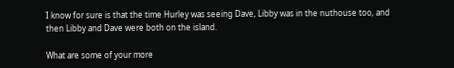I know for sure is that the time Hurley was seeing Dave, Libby was in the nuthouse too, and then Libby and Dave were both on the island.

What are some of your more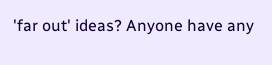'far out' ideas? Anyone have any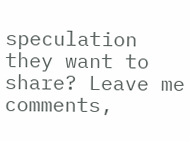speculation they want to share? Leave me comments,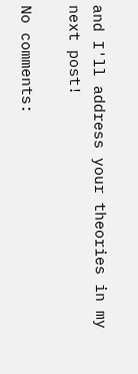and I'll address your theories in my next post!

No comments: